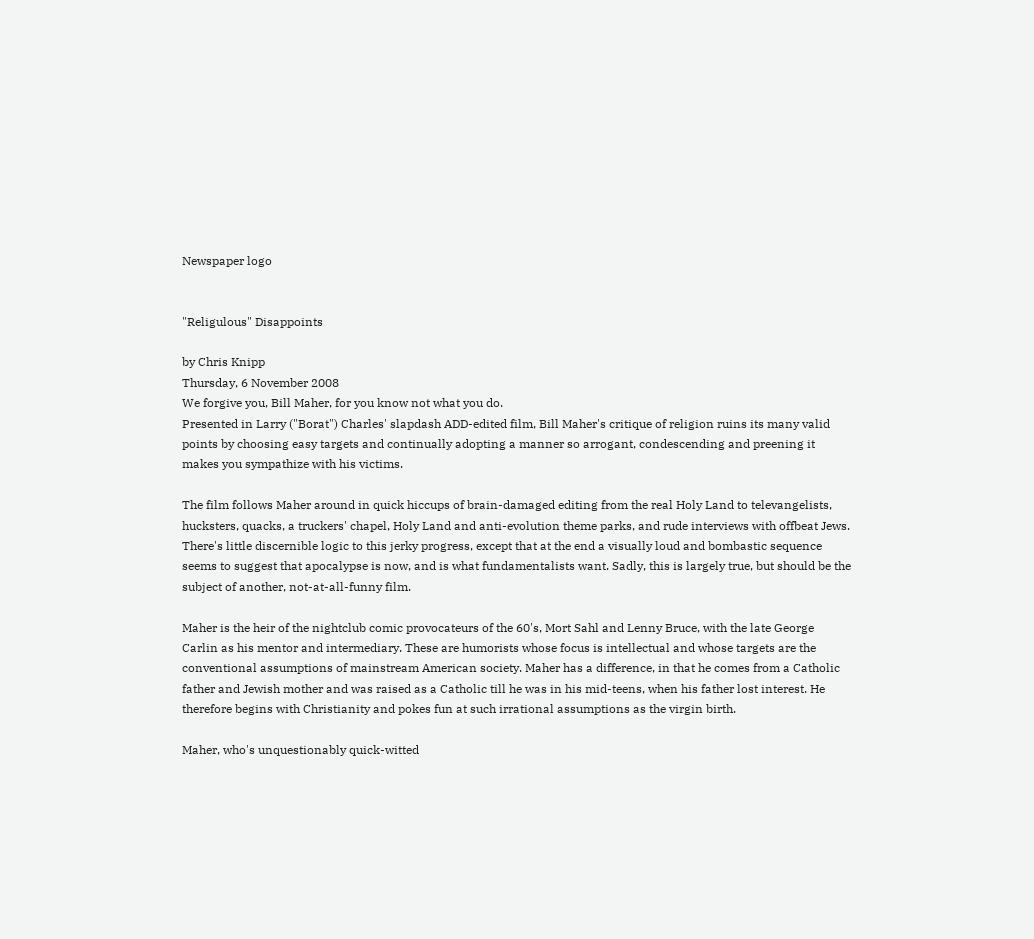Newspaper logo


"Religulous" Disappoints

by Chris Knipp
Thursday, 6 November 2008
We forgive you, Bill Maher, for you know not what you do.
Presented in Larry ("Borat") Charles' slapdash ADD-edited film, Bill Maher's critique of religion ruins its many valid points by choosing easy targets and continually adopting a manner so arrogant, condescending and preening it makes you sympathize with his victims.

The film follows Maher around in quick hiccups of brain-damaged editing from the real Holy Land to televangelists, hucksters, quacks, a truckers' chapel, Holy Land and anti-evolution theme parks, and rude interviews with offbeat Jews. There's little discernible logic to this jerky progress, except that at the end a visually loud and bombastic sequence seems to suggest that apocalypse is now, and is what fundamentalists want. Sadly, this is largely true, but should be the subject of another, not-at-all-funny film.

Maher is the heir of the nightclub comic provocateurs of the 60's, Mort Sahl and Lenny Bruce, with the late George Carlin as his mentor and intermediary. These are humorists whose focus is intellectual and whose targets are the conventional assumptions of mainstream American society. Maher has a difference, in that he comes from a Catholic father and Jewish mother and was raised as a Catholic till he was in his mid-teens, when his father lost interest. He therefore begins with Christianity and pokes fun at such irrational assumptions as the virgin birth.

Maher, who's unquestionably quick-witted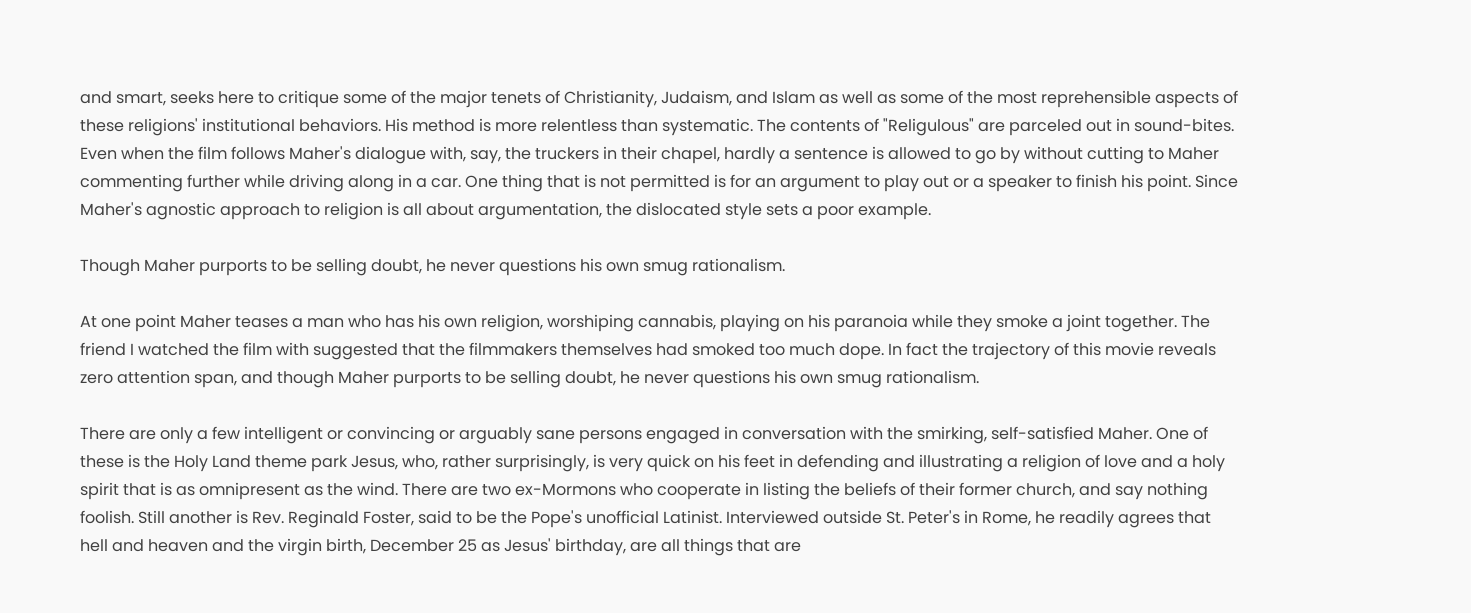and smart, seeks here to critique some of the major tenets of Christianity, Judaism, and Islam as well as some of the most reprehensible aspects of these religions' institutional behaviors. His method is more relentless than systematic. The contents of "Religulous" are parceled out in sound-bites. Even when the film follows Maher's dialogue with, say, the truckers in their chapel, hardly a sentence is allowed to go by without cutting to Maher commenting further while driving along in a car. One thing that is not permitted is for an argument to play out or a speaker to finish his point. Since Maher's agnostic approach to religion is all about argumentation, the dislocated style sets a poor example.

Though Maher purports to be selling doubt, he never questions his own smug rationalism.

At one point Maher teases a man who has his own religion, worshiping cannabis, playing on his paranoia while they smoke a joint together. The friend I watched the film with suggested that the filmmakers themselves had smoked too much dope. In fact the trajectory of this movie reveals zero attention span, and though Maher purports to be selling doubt, he never questions his own smug rationalism.

There are only a few intelligent or convincing or arguably sane persons engaged in conversation with the smirking, self-satisfied Maher. One of these is the Holy Land theme park Jesus, who, rather surprisingly, is very quick on his feet in defending and illustrating a religion of love and a holy spirit that is as omnipresent as the wind. There are two ex-Mormons who cooperate in listing the beliefs of their former church, and say nothing foolish. Still another is Rev. Reginald Foster, said to be the Pope's unofficial Latinist. Interviewed outside St. Peter's in Rome, he readily agrees that hell and heaven and the virgin birth, December 25 as Jesus' birthday, are all things that are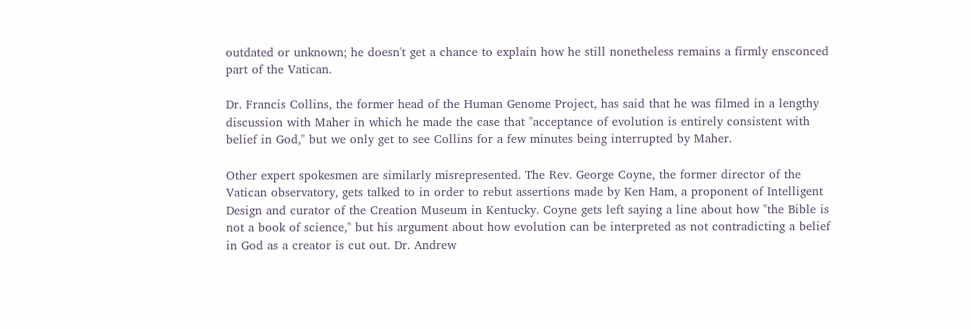outdated or unknown; he doesn't get a chance to explain how he still nonetheless remains a firmly ensconced part of the Vatican.

Dr. Francis Collins, the former head of the Human Genome Project, has said that he was filmed in a lengthy discussion with Maher in which he made the case that "acceptance of evolution is entirely consistent with belief in God," but we only get to see Collins for a few minutes being interrupted by Maher.

Other expert spokesmen are similarly misrepresented. The Rev. George Coyne, the former director of the Vatican observatory, gets talked to in order to rebut assertions made by Ken Ham, a proponent of Intelligent Design and curator of the Creation Museum in Kentucky. Coyne gets left saying a line about how "the Bible is not a book of science," but his argument about how evolution can be interpreted as not contradicting a belief in God as a creator is cut out. Dr. Andrew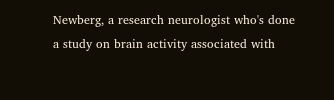Newberg, a research neurologist who's done a study on brain activity associated with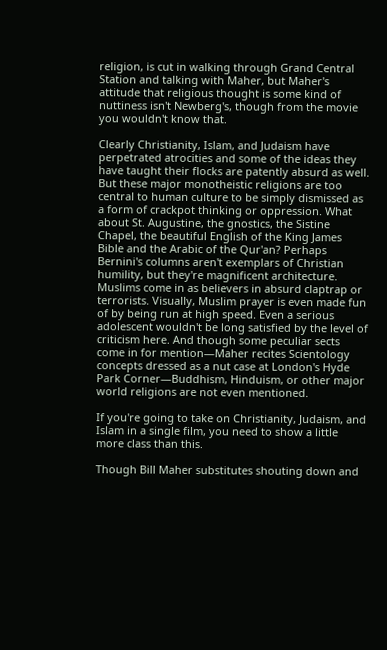religion, is cut in walking through Grand Central Station and talking with Maher, but Maher's attitude that religious thought is some kind of nuttiness isn't Newberg's, though from the movie you wouldn't know that.

Clearly Christianity, Islam, and Judaism have perpetrated atrocities and some of the ideas they have taught their flocks are patently absurd as well. But these major monotheistic religions are too central to human culture to be simply dismissed as a form of crackpot thinking or oppression. What about St. Augustine, the gnostics, the Sistine Chapel, the beautiful English of the King James Bible and the Arabic of the Qur'an? Perhaps Bernini's columns aren't exemplars of Christian humility, but they're magnificent architecture. Muslims come in as believers in absurd claptrap or terrorists. Visually, Muslim prayer is even made fun of by being run at high speed. Even a serious adolescent wouldn't be long satisfied by the level of criticism here. And though some peculiar sects come in for mention—Maher recites Scientology concepts dressed as a nut case at London's Hyde Park Corner—Buddhism, Hinduism, or other major world religions are not even mentioned.

If you're going to take on Christianity, Judaism, and Islam in a single film, you need to show a little more class than this.

Though Bill Maher substitutes shouting down and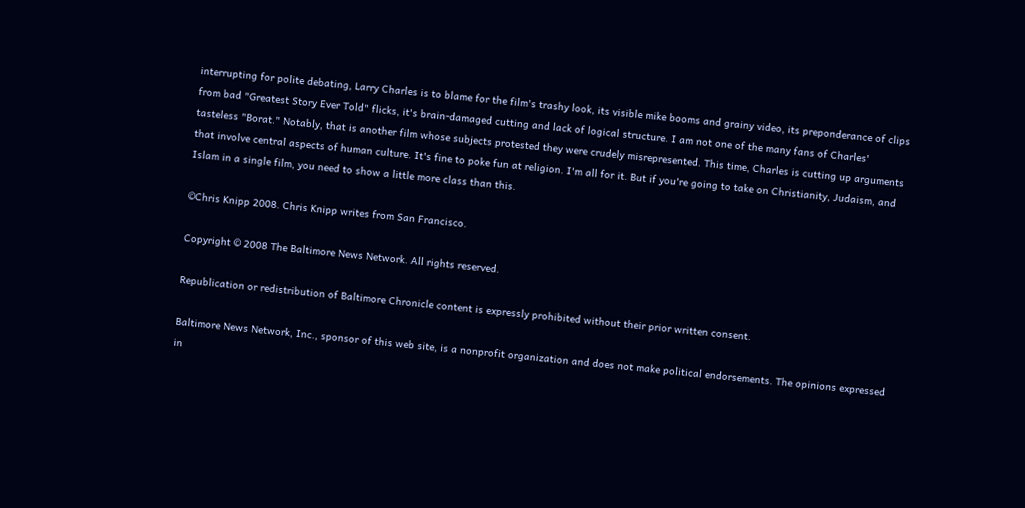interrupting for polite debating, Larry Charles is to blame for the film's trashy look, its visible mike booms and grainy video, its preponderance of clips from bad "Greatest Story Ever Told" flicks, it's brain-damaged cutting and lack of logical structure. I am not one of the many fans of Charles' tasteless "Borat." Notably, that is another film whose subjects protested they were crudely misrepresented. This time, Charles is cutting up arguments that involve central aspects of human culture. It's fine to poke fun at religion. I'm all for it. But if you're going to take on Christianity, Judaism, and Islam in a single film, you need to show a little more class than this.

©Chris Knipp 2008. Chris Knipp writes from San Francisco.

Copyright © 2008 The Baltimore News Network. All rights reserved.

Republication or redistribution of Baltimore Chronicle content is expressly prohibited without their prior written consent.

Baltimore News Network, Inc., sponsor of this web site, is a nonprofit organization and does not make political endorsements. The opinions expressed in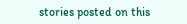stories posted on this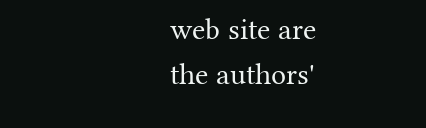web site are the authors'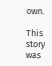own.

This story was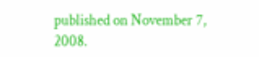published on November 7, 2008.